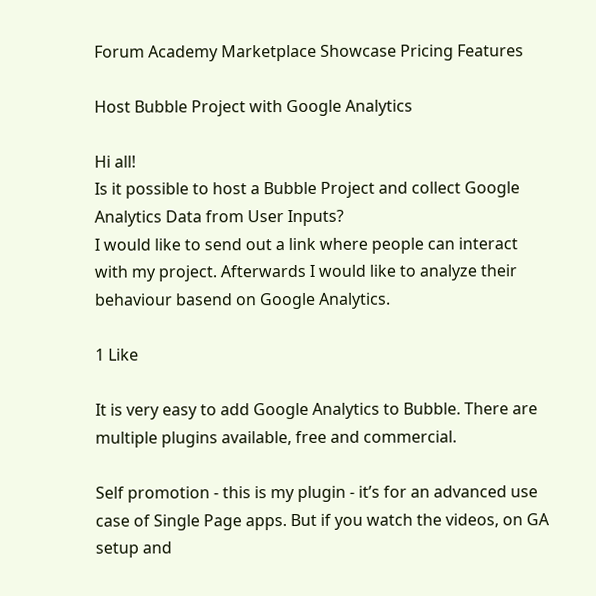Forum Academy Marketplace Showcase Pricing Features

Host Bubble Project with Google Analytics

Hi all!
Is it possible to host a Bubble Project and collect Google Analytics Data from User Inputs?
I would like to send out a link where people can interact with my project. Afterwards I would like to analyze their behaviour basend on Google Analytics.

1 Like

It is very easy to add Google Analytics to Bubble. There are multiple plugins available, free and commercial.

Self promotion - this is my plugin - it’s for an advanced use case of Single Page apps. But if you watch the videos, on GA setup and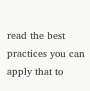read the best practices you can apply that to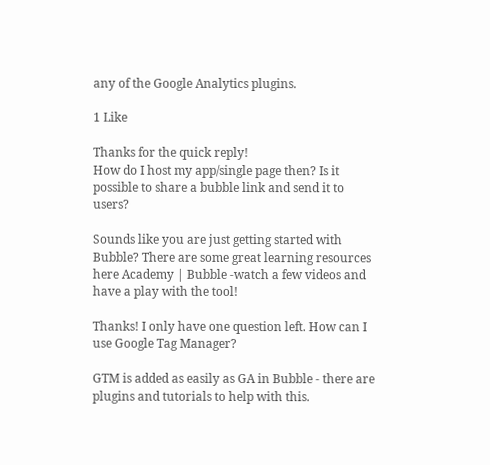any of the Google Analytics plugins.

1 Like

Thanks for the quick reply!
How do I host my app/single page then? Is it possible to share a bubble link and send it to users?

Sounds like you are just getting started with Bubble? There are some great learning resources here Academy | Bubble -watch a few videos and have a play with the tool!

Thanks! I only have one question left. How can I use Google Tag Manager?

GTM is added as easily as GA in Bubble - there are plugins and tutorials to help with this.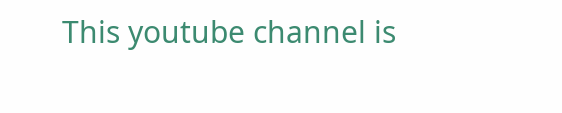This youtube channel is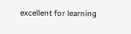excellent for learning